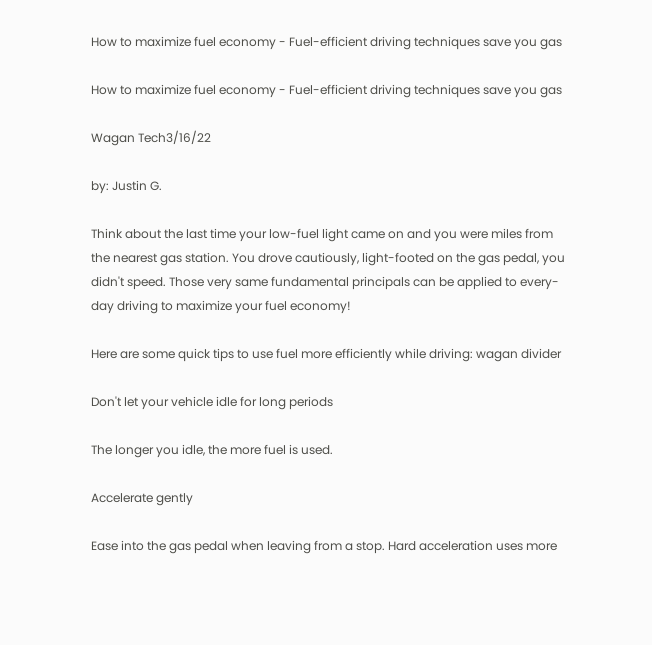How to maximize fuel economy - Fuel-efficient driving techniques save you gas

How to maximize fuel economy - Fuel-efficient driving techniques save you gas

Wagan Tech3/16/22

by: Justin G.

Think about the last time your low-fuel light came on and you were miles from the nearest gas station. You drove cautiously, light-footed on the gas pedal, you didn't speed. Those very same fundamental principals can be applied to every-day driving to maximize your fuel economy!

Here are some quick tips to use fuel more efficiently while driving: wagan divider

Don't let your vehicle idle for long periods

The longer you idle, the more fuel is used.

Accelerate gently

Ease into the gas pedal when leaving from a stop. Hard acceleration uses more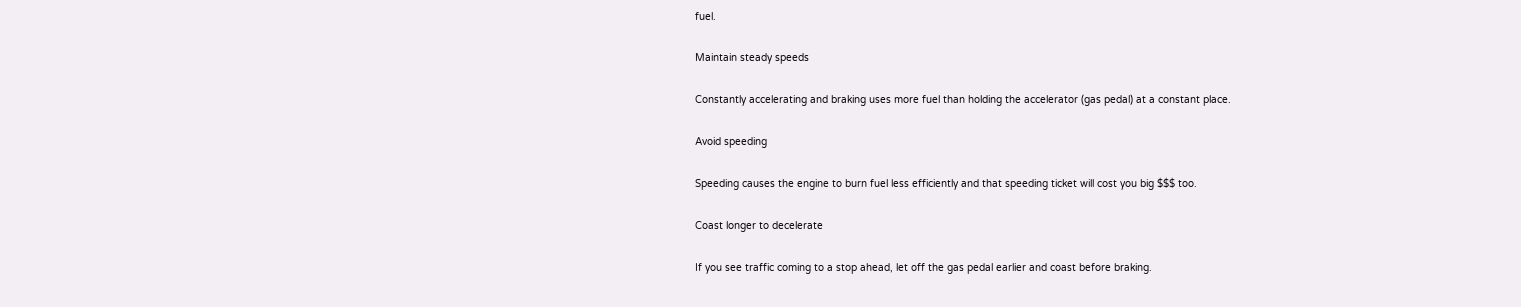fuel.

Maintain steady speeds

Constantly accelerating and braking uses more fuel than holding the accelerator (gas pedal) at a constant place.

Avoid speeding

Speeding causes the engine to burn fuel less efficiently and that speeding ticket will cost you big $$$ too.

Coast longer to decelerate

If you see traffic coming to a stop ahead, let off the gas pedal earlier and coast before braking.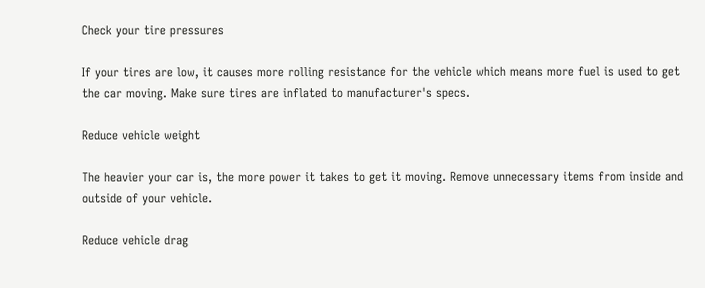Check your tire pressures

If your tires are low, it causes more rolling resistance for the vehicle which means more fuel is used to get the car moving. Make sure tires are inflated to manufacturer's specs.

Reduce vehicle weight

The heavier your car is, the more power it takes to get it moving. Remove unnecessary items from inside and outside of your vehicle.

Reduce vehicle drag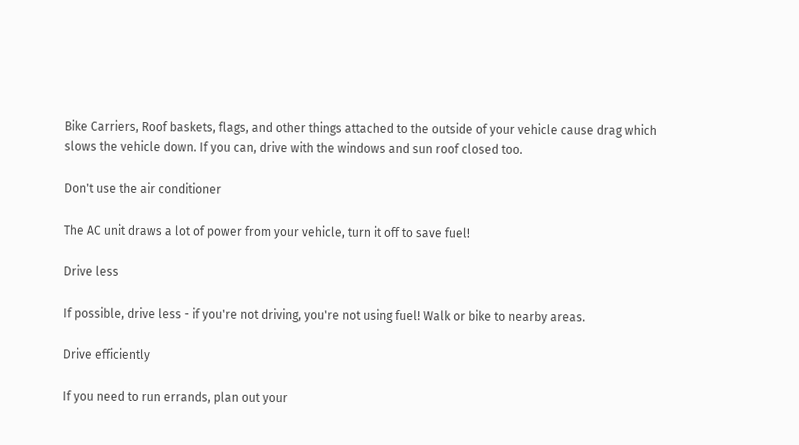Bike Carriers, Roof baskets, flags, and other things attached to the outside of your vehicle cause drag which slows the vehicle down. If you can, drive with the windows and sun roof closed too.

Don't use the air conditioner

The AC unit draws a lot of power from your vehicle, turn it off to save fuel!

Drive less

If possible, drive less - if you're not driving, you're not using fuel! Walk or bike to nearby areas.

Drive efficiently

If you need to run errands, plan out your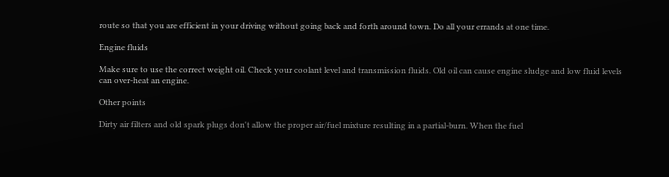route so that you are efficient in your driving without going back and forth around town. Do all your errands at one time.

Engine fluids

Make sure to use the correct weight oil. Check your coolant level and transmission fluids. Old oil can cause engine sludge and low fluid levels can over-heat an engine.

Other points

Dirty air filters and old spark plugs don't allow the proper air/fuel mixture resulting in a partial-burn. When the fuel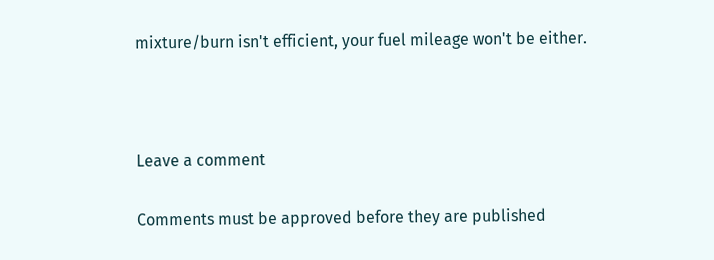mixture/burn isn't efficient, your fuel mileage won't be either.



Leave a comment

Comments must be approved before they are published